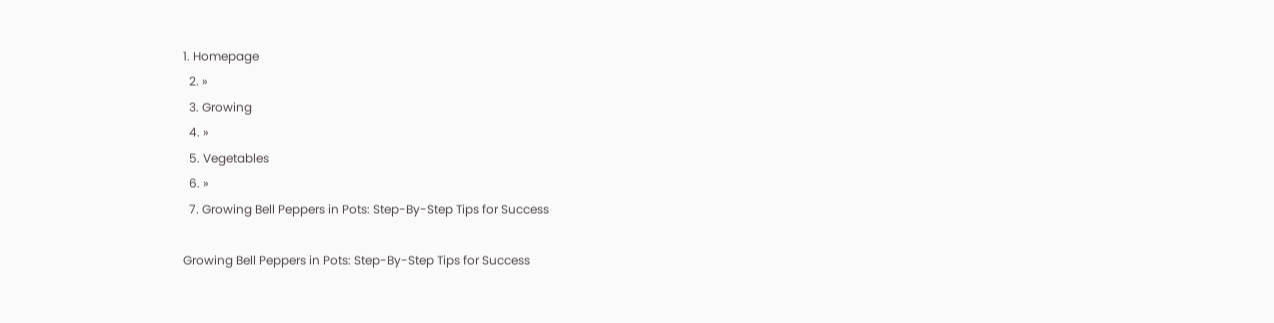1. Homepage
  2. »
  3. Growing
  4. »
  5. Vegetables
  6. »
  7. Growing Bell Peppers in Pots: Step-By-Step Tips for Success

Growing Bell Peppers in Pots: Step-By-Step Tips for Success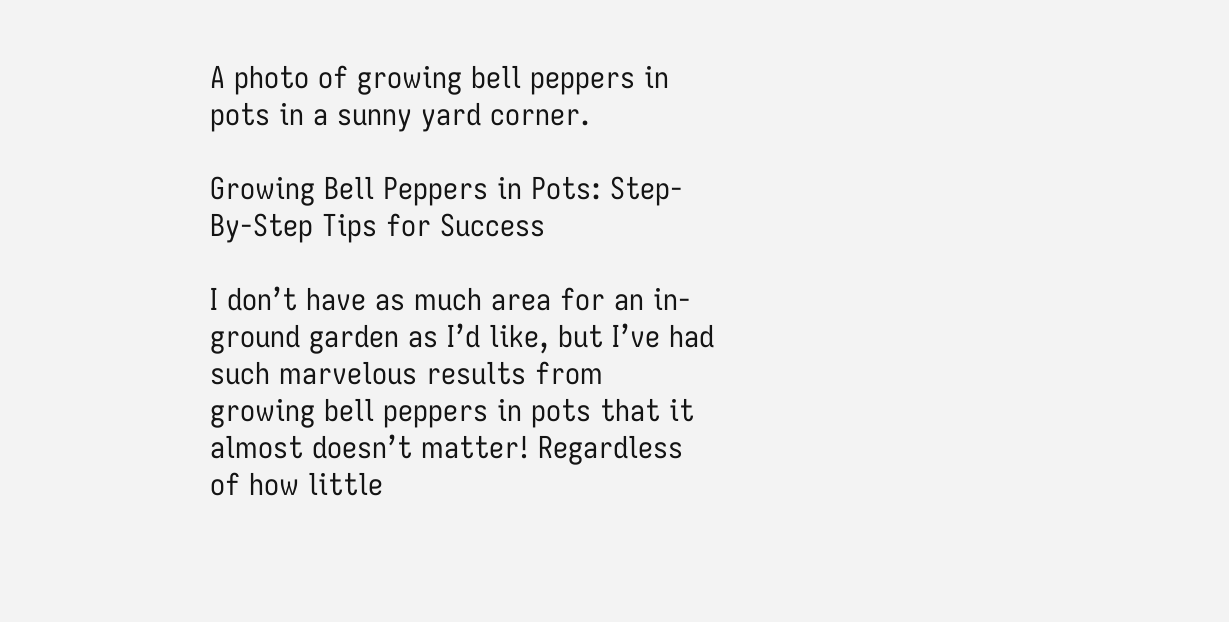A photo of growing bell peppers in pots in a sunny yard corner.

Growing Bell Peppers in Pots: Step-By-Step Tips for Success

I don’t have as much area for an in-ground garden as I’d like, but I’ve had such marvelous results from growing bell peppers in pots that it almost doesn’t matter! Regardless of how little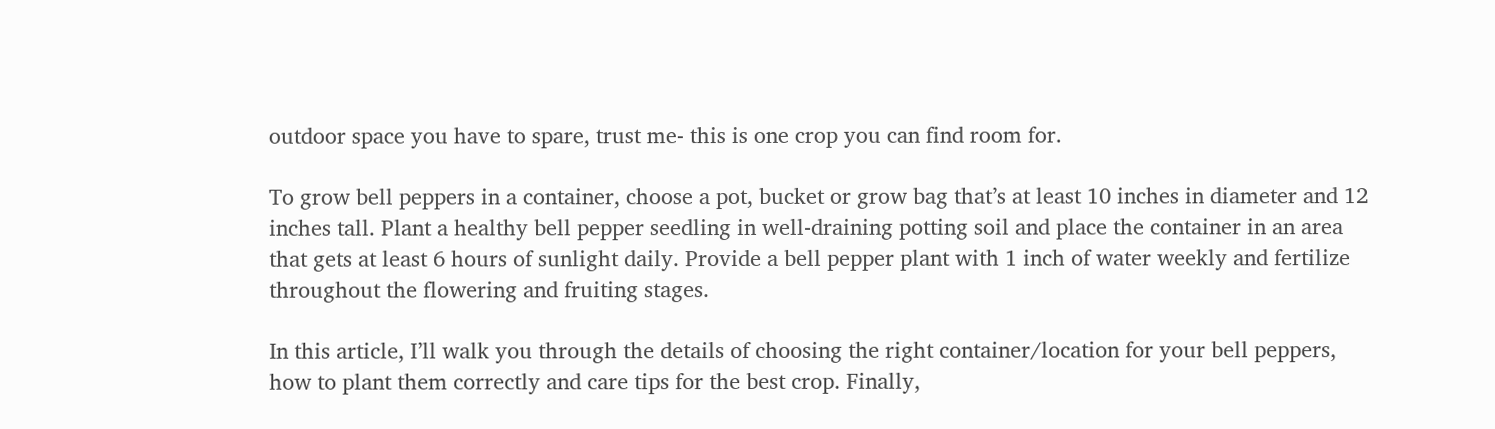outdoor space you have to spare, trust me- this is one crop you can find room for.

To grow bell peppers in a container, choose a pot, bucket or grow bag that’s at least 10 inches in diameter and 12 inches tall. Plant a healthy bell pepper seedling in well-draining potting soil and place the container in an area that gets at least 6 hours of sunlight daily. Provide a bell pepper plant with 1 inch of water weekly and fertilize throughout the flowering and fruiting stages.

In this article, I’ll walk you through the details of choosing the right container/location for your bell peppers, how to plant them correctly and care tips for the best crop. Finally,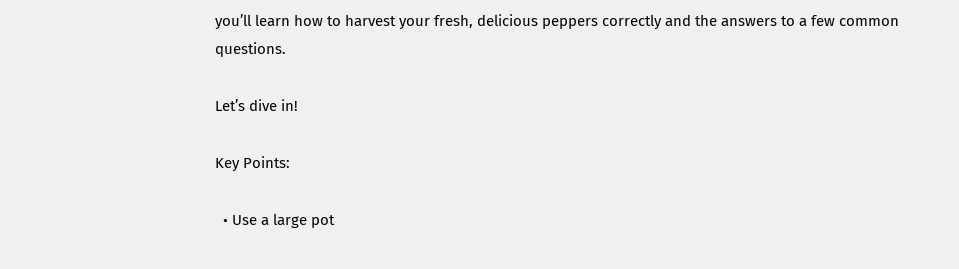you’ll learn how to harvest your fresh, delicious peppers correctly and the answers to a few common questions.

Let’s dive in!

Key Points:

  • Use a large pot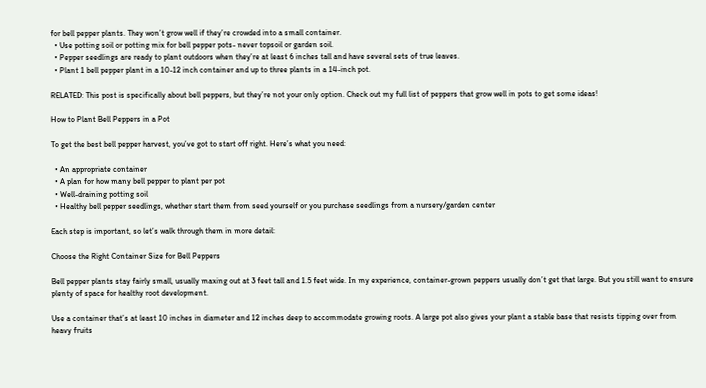for bell pepper plants. They won’t grow well if they’re crowded into a small container.
  • Use potting soil or potting mix for bell pepper pots- never topsoil or garden soil.
  • Pepper seedlings are ready to plant outdoors when they’re at least 6 inches tall and have several sets of true leaves.
  • Plant 1 bell pepper plant in a 10-12 inch container and up to three plants in a 14-inch pot.

RELATED: This post is specifically about bell peppers, but they’re not your only option. Check out my full list of peppers that grow well in pots to get some ideas!

How to Plant Bell Peppers in a Pot

To get the best bell pepper harvest, you’ve got to start off right. Here’s what you need:

  • An appropriate container
  • A plan for how many bell pepper to plant per pot
  • Well-draining potting soil
  • Healthy bell pepper seedlings, whether start them from seed yourself or you purchase seedlings from a nursery/garden center

Each step is important, so let’s walk through them in more detail:

Choose the Right Container Size for Bell Peppers

Bell pepper plants stay fairly small, usually maxing out at 3 feet tall and 1.5 feet wide. In my experience, container-grown peppers usually don’t get that large. But you still want to ensure plenty of space for healthy root development.

Use a container that’s at least 10 inches in diameter and 12 inches deep to accommodate growing roots. A large pot also gives your plant a stable base that resists tipping over from heavy fruits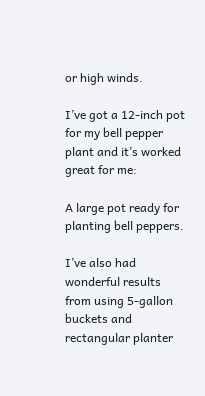or high winds.

I’ve got a 12-inch pot for my bell pepper plant and it’s worked great for me:

A large pot ready for planting bell peppers.

I’ve also had wonderful results from using 5-gallon buckets and rectangular planter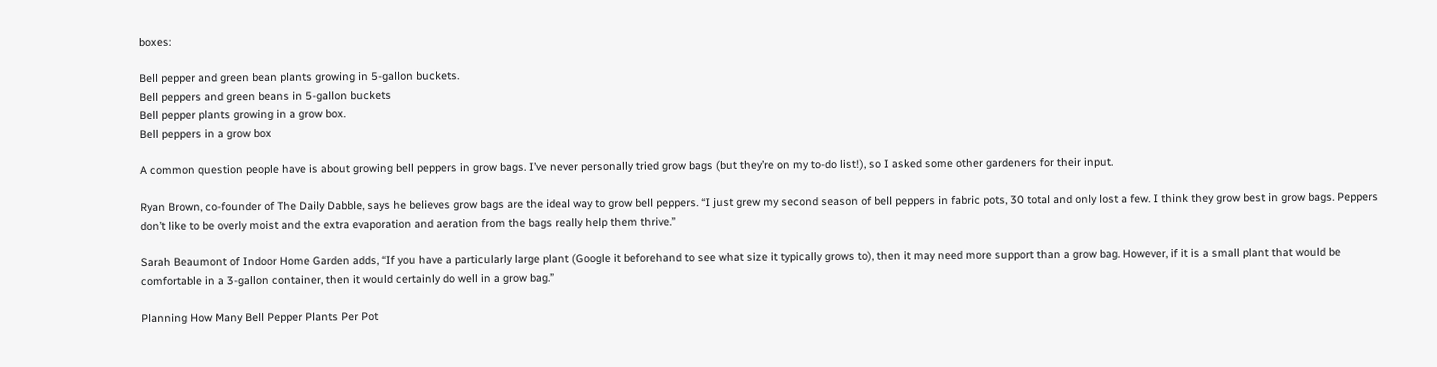boxes:

Bell pepper and green bean plants growing in 5-gallon buckets.
Bell peppers and green beans in 5-gallon buckets
Bell pepper plants growing in a grow box.
Bell peppers in a grow box

A common question people have is about growing bell peppers in grow bags. I’ve never personally tried grow bags (but they’re on my to-do list!), so I asked some other gardeners for their input.

Ryan Brown, co-founder of The Daily Dabble, says he believes grow bags are the ideal way to grow bell peppers. “I just grew my second season of bell peppers in fabric pots, 30 total and only lost a few. I think they grow best in grow bags. Peppers don’t like to be overly moist and the extra evaporation and aeration from the bags really help them thrive.”

Sarah Beaumont of Indoor Home Garden adds, “If you have a particularly large plant (Google it beforehand to see what size it typically grows to), then it may need more support than a grow bag. However, if it is a small plant that would be comfortable in a 3-gallon container, then it would certainly do well in a grow bag.”

Planning How Many Bell Pepper Plants Per Pot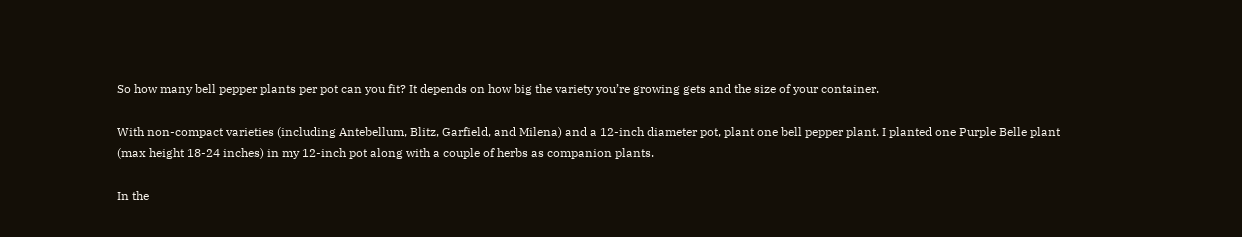So how many bell pepper plants per pot can you fit? It depends on how big the variety you’re growing gets and the size of your container.

With non-compact varieties (including Antebellum, Blitz, Garfield, and Milena) and a 12-inch diameter pot, plant one bell pepper plant. I planted one Purple Belle plant (max height 18-24 inches) in my 12-inch pot along with a couple of herbs as companion plants.

In the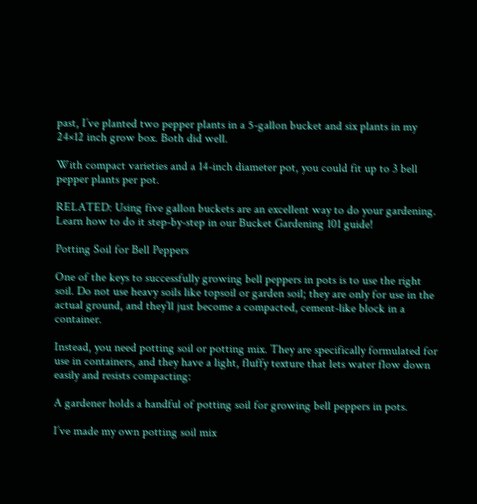past, I’ve planted two pepper plants in a 5-gallon bucket and six plants in my 24×12 inch grow box. Both did well.

With compact varieties and a 14-inch diameter pot, you could fit up to 3 bell pepper plants per pot.

RELATED: Using five gallon buckets are an excellent way to do your gardening. Learn how to do it step-by-step in our Bucket Gardening 101 guide!

Potting Soil for Bell Peppers

One of the keys to successfully growing bell peppers in pots is to use the right soil. Do not use heavy soils like topsoil or garden soil; they are only for use in the actual ground, and they’ll just become a compacted, cement-like block in a container.

Instead, you need potting soil or potting mix. They are specifically formulated for use in containers, and they have a light, fluffy texture that lets water flow down easily and resists compacting:

A gardener holds a handful of potting soil for growing bell peppers in pots.

I’ve made my own potting soil mix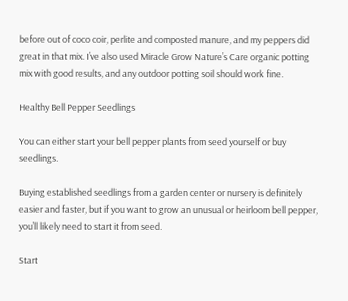before out of coco coir, perlite and composted manure, and my peppers did great in that mix. I’ve also used Miracle Grow Nature’s Care organic potting mix with good results, and any outdoor potting soil should work fine.

Healthy Bell Pepper Seedlings

You can either start your bell pepper plants from seed yourself or buy seedlings.

Buying established seedlings from a garden center or nursery is definitely easier and faster, but if you want to grow an unusual or heirloom bell pepper, you’ll likely need to start it from seed.

Start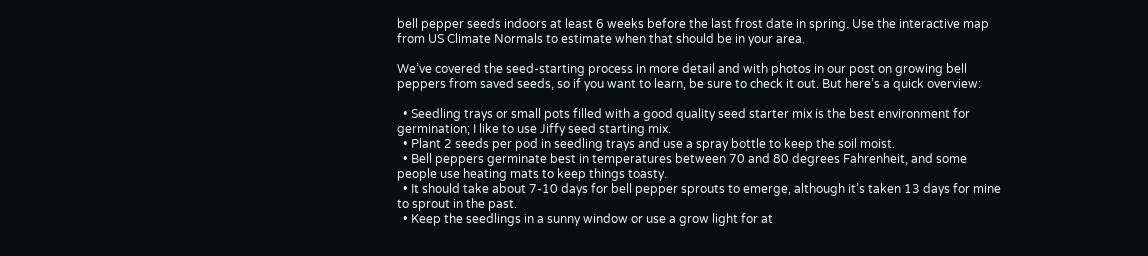bell pepper seeds indoors at least 6 weeks before the last frost date in spring. Use the interactive map from US Climate Normals to estimate when that should be in your area.

We’ve covered the seed-starting process in more detail and with photos in our post on growing bell peppers from saved seeds, so if you want to learn, be sure to check it out. But here’s a quick overview:

  • Seedling trays or small pots filled with a good quality seed starter mix is the best environment for germination; I like to use Jiffy seed starting mix.
  • Plant 2 seeds per pod in seedling trays and use a spray bottle to keep the soil moist.
  • Bell peppers germinate best in temperatures between 70 and 80 degrees Fahrenheit, and some people use heating mats to keep things toasty.
  • It should take about 7-10 days for bell pepper sprouts to emerge, although it’s taken 13 days for mine to sprout in the past.
  • Keep the seedlings in a sunny window or use a grow light for at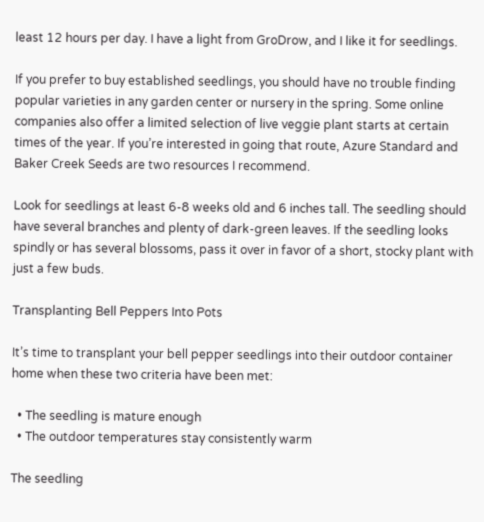least 12 hours per day. I have a light from GroDrow, and I like it for seedlings.

If you prefer to buy established seedlings, you should have no trouble finding popular varieties in any garden center or nursery in the spring. Some online companies also offer a limited selection of live veggie plant starts at certain times of the year. If you’re interested in going that route, Azure Standard and Baker Creek Seeds are two resources I recommend.

Look for seedlings at least 6-8 weeks old and 6 inches tall. The seedling should have several branches and plenty of dark-green leaves. If the seedling looks spindly or has several blossoms, pass it over in favor of a short, stocky plant with just a few buds.

Transplanting Bell Peppers Into Pots

It’s time to transplant your bell pepper seedlings into their outdoor container home when these two criteria have been met:

  • The seedling is mature enough
  • The outdoor temperatures stay consistently warm

The seedling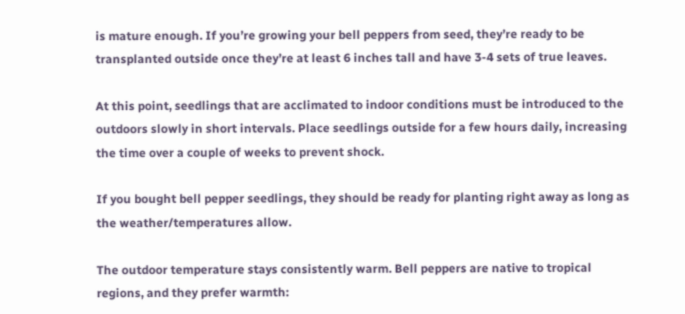is mature enough. If you’re growing your bell peppers from seed, they’re ready to be transplanted outside once they’re at least 6 inches tall and have 3-4 sets of true leaves.

At this point, seedlings that are acclimated to indoor conditions must be introduced to the outdoors slowly in short intervals. Place seedlings outside for a few hours daily, increasing the time over a couple of weeks to prevent shock.

If you bought bell pepper seedlings, they should be ready for planting right away as long as the weather/temperatures allow.

The outdoor temperature stays consistently warm. Bell peppers are native to tropical regions, and they prefer warmth: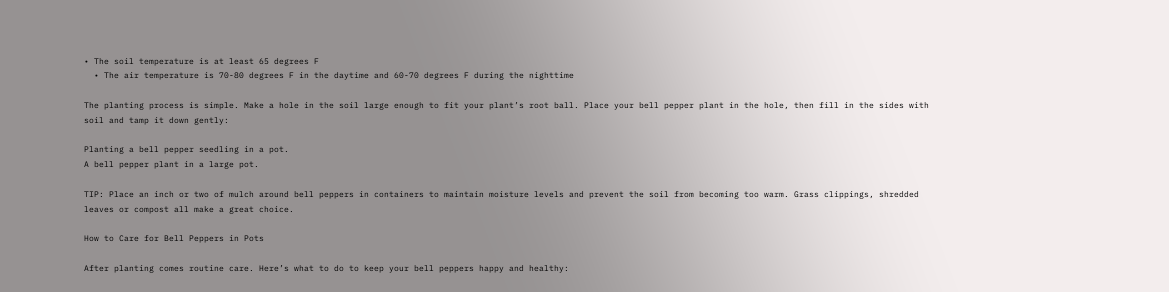• The soil temperature is at least 65 degrees F
  • The air temperature is 70-80 degrees F in the daytime and 60-70 degrees F during the nighttime

The planting process is simple. Make a hole in the soil large enough to fit your plant’s root ball. Place your bell pepper plant in the hole, then fill in the sides with soil and tamp it down gently:

Planting a bell pepper seedling in a pot.
A bell pepper plant in a large pot.

TIP: Place an inch or two of mulch around bell peppers in containers to maintain moisture levels and prevent the soil from becoming too warm. Grass clippings, shredded leaves or compost all make a great choice.

How to Care for Bell Peppers in Pots

After planting comes routine care. Here’s what to do to keep your bell peppers happy and healthy: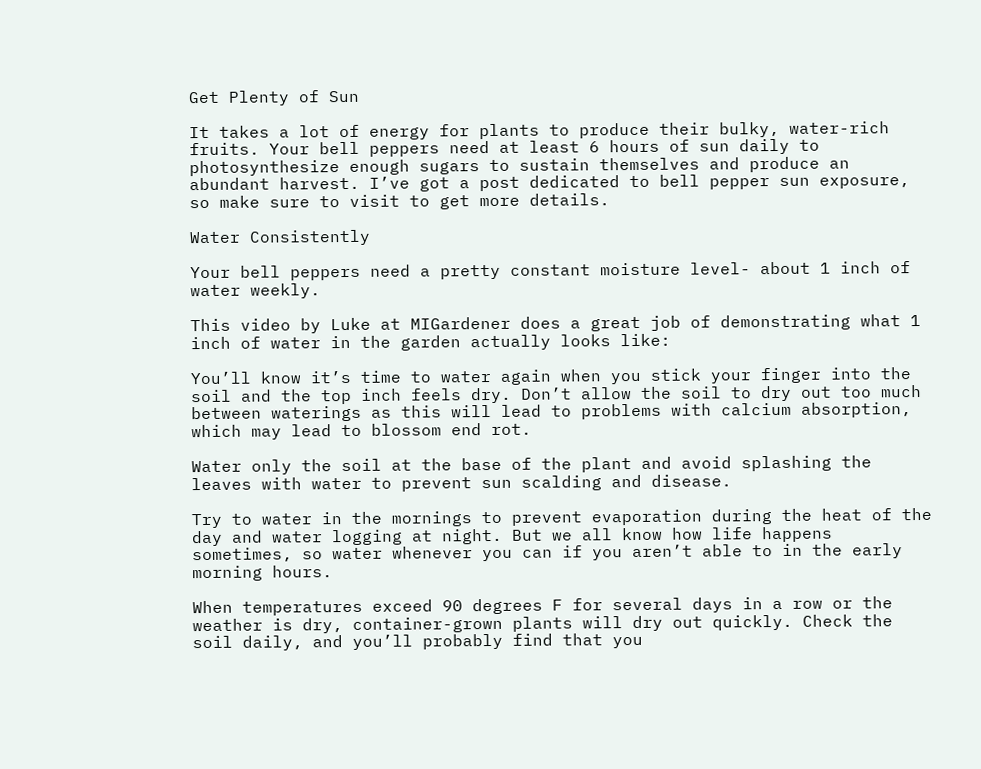Get Plenty of Sun

It takes a lot of energy for plants to produce their bulky, water-rich fruits. Your bell peppers need at least 6 hours of sun daily to photosynthesize enough sugars to sustain themselves and produce an abundant harvest. I’ve got a post dedicated to bell pepper sun exposure, so make sure to visit to get more details.

Water Consistently

Your bell peppers need a pretty constant moisture level- about 1 inch of water weekly.

This video by Luke at MIGardener does a great job of demonstrating what 1 inch of water in the garden actually looks like:

You’ll know it’s time to water again when you stick your finger into the soil and the top inch feels dry. Don’t allow the soil to dry out too much between waterings as this will lead to problems with calcium absorption, which may lead to blossom end rot.

Water only the soil at the base of the plant and avoid splashing the leaves with water to prevent sun scalding and disease.

Try to water in the mornings to prevent evaporation during the heat of the day and water logging at night. But we all know how life happens sometimes, so water whenever you can if you aren’t able to in the early morning hours.

When temperatures exceed 90 degrees F for several days in a row or the weather is dry, container-grown plants will dry out quickly. Check the soil daily, and you’ll probably find that you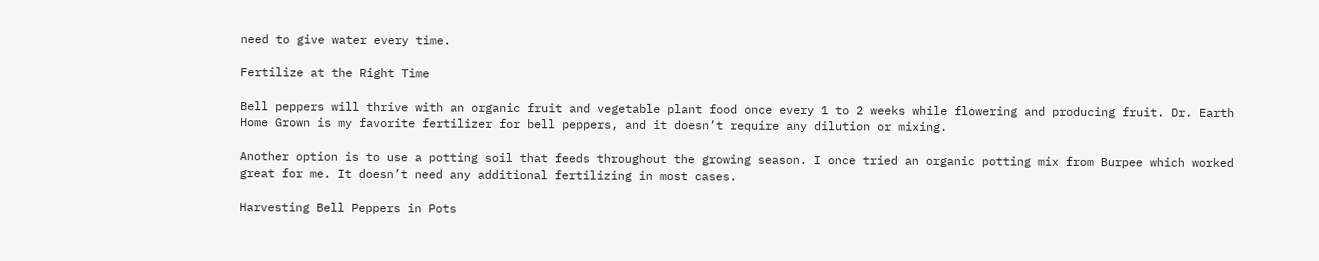need to give water every time.

Fertilize at the Right Time

Bell peppers will thrive with an organic fruit and vegetable plant food once every 1 to 2 weeks while flowering and producing fruit. Dr. Earth Home Grown is my favorite fertilizer for bell peppers, and it doesn’t require any dilution or mixing.

Another option is to use a potting soil that feeds throughout the growing season. I once tried an organic potting mix from Burpee which worked great for me. It doesn’t need any additional fertilizing in most cases.

Harvesting Bell Peppers in Pots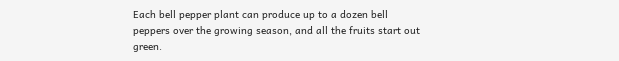Each bell pepper plant can produce up to a dozen bell peppers over the growing season, and all the fruits start out green.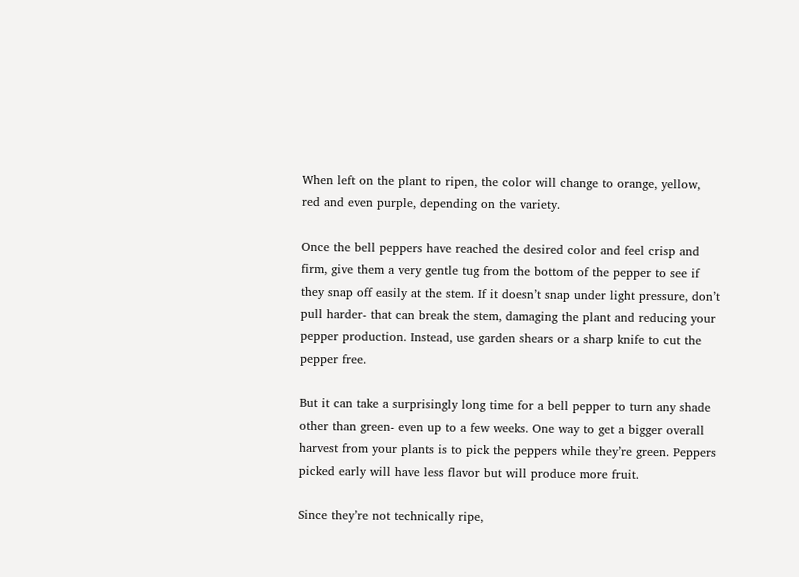When left on the plant to ripen, the color will change to orange, yellow, red and even purple, depending on the variety.

Once the bell peppers have reached the desired color and feel crisp and firm, give them a very gentle tug from the bottom of the pepper to see if they snap off easily at the stem. If it doesn’t snap under light pressure, don’t pull harder- that can break the stem, damaging the plant and reducing your pepper production. Instead, use garden shears or a sharp knife to cut the pepper free.

But it can take a surprisingly long time for a bell pepper to turn any shade other than green- even up to a few weeks. One way to get a bigger overall harvest from your plants is to pick the peppers while they’re green. Peppers picked early will have less flavor but will produce more fruit.

Since they’re not technically ripe,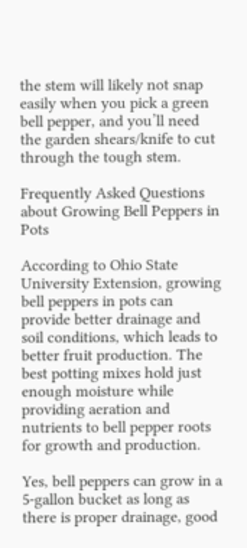the stem will likely not snap easily when you pick a green bell pepper, and you’ll need the garden shears/knife to cut through the tough stem.

Frequently Asked Questions about Growing Bell Peppers in Pots

According to Ohio State University Extension, growing bell peppers in pots can provide better drainage and soil conditions, which leads to better fruit production. The best potting mixes hold just enough moisture while providing aeration and nutrients to bell pepper roots for growth and production.

Yes, bell peppers can grow in a 5-gallon bucket as long as there is proper drainage, good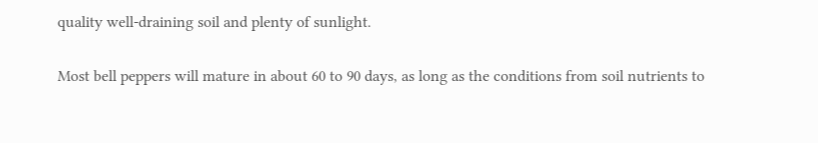quality well-draining soil and plenty of sunlight.

Most bell peppers will mature in about 60 to 90 days, as long as the conditions from soil nutrients to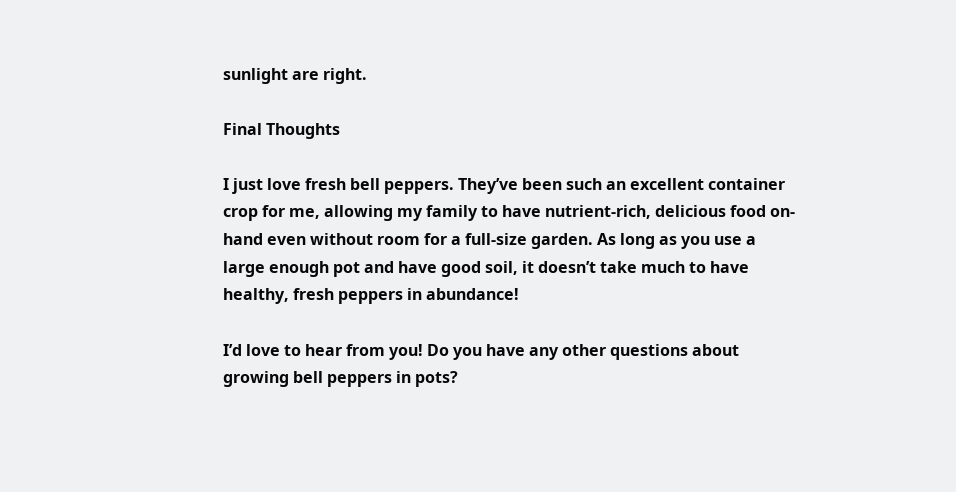sunlight are right.

Final Thoughts

I just love fresh bell peppers. They’ve been such an excellent container crop for me, allowing my family to have nutrient-rich, delicious food on-hand even without room for a full-size garden. As long as you use a large enough pot and have good soil, it doesn’t take much to have healthy, fresh peppers in abundance!

I’d love to hear from you! Do you have any other questions about growing bell peppers in pots?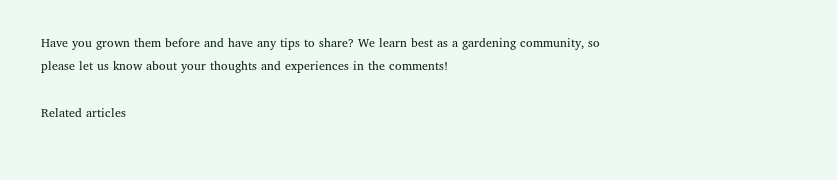Have you grown them before and have any tips to share? We learn best as a gardening community, so please let us know about your thoughts and experiences in the comments!

Related articles